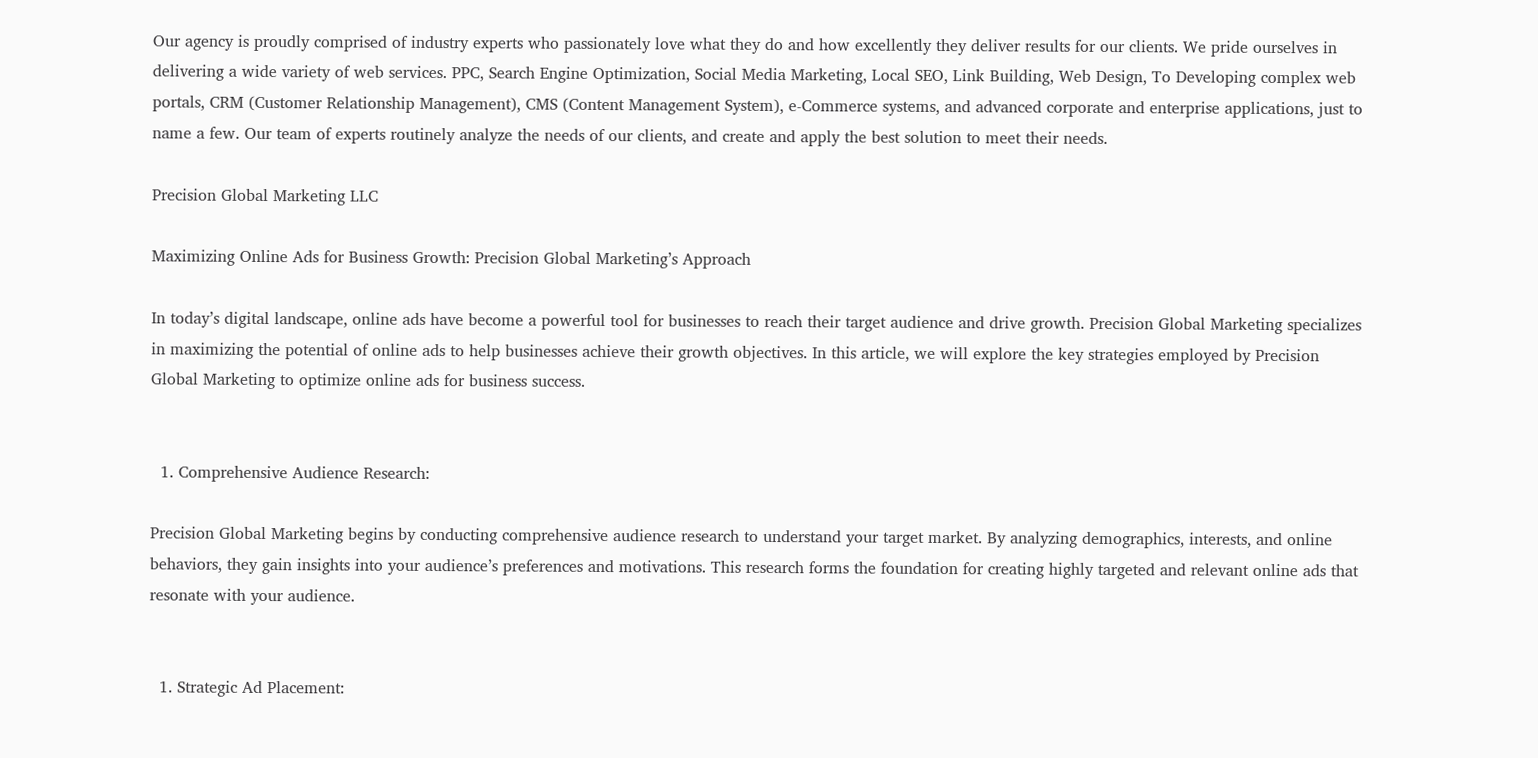Our agency is proudly comprised of industry experts who passionately love what they do and how excellently they deliver results for our clients. We pride ourselves in delivering a wide variety of web services. PPC, Search Engine Optimization, Social Media Marketing, Local SEO, Link Building, Web Design, To Developing complex web portals, CRM (Customer Relationship Management), CMS (Content Management System), e-Commerce systems, and advanced corporate and enterprise applications, just to name a few. Our team of experts routinely analyze the needs of our clients, and create and apply the best solution to meet their needs.

Precision Global Marketing LLC

Maximizing Online Ads for Business Growth: Precision Global Marketing’s Approach

In today’s digital landscape, online ads have become a powerful tool for businesses to reach their target audience and drive growth. Precision Global Marketing specializes in maximizing the potential of online ads to help businesses achieve their growth objectives. In this article, we will explore the key strategies employed by Precision Global Marketing to optimize online ads for business success.


  1. Comprehensive Audience Research:

Precision Global Marketing begins by conducting comprehensive audience research to understand your target market. By analyzing demographics, interests, and online behaviors, they gain insights into your audience’s preferences and motivations. This research forms the foundation for creating highly targeted and relevant online ads that resonate with your audience.


  1. Strategic Ad Placement: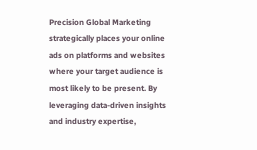Precision Global Marketing strategically places your online ads on platforms and websites where your target audience is most likely to be present. By leveraging data-driven insights and industry expertise,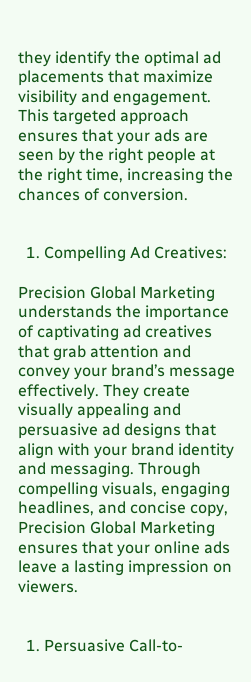they identify the optimal ad placements that maximize visibility and engagement. This targeted approach ensures that your ads are seen by the right people at the right time, increasing the chances of conversion.


  1. Compelling Ad Creatives:

Precision Global Marketing understands the importance of captivating ad creatives that grab attention and convey your brand’s message effectively. They create visually appealing and persuasive ad designs that align with your brand identity and messaging. Through compelling visuals, engaging headlines, and concise copy, Precision Global Marketing ensures that your online ads leave a lasting impression on viewers.


  1. Persuasive Call-to-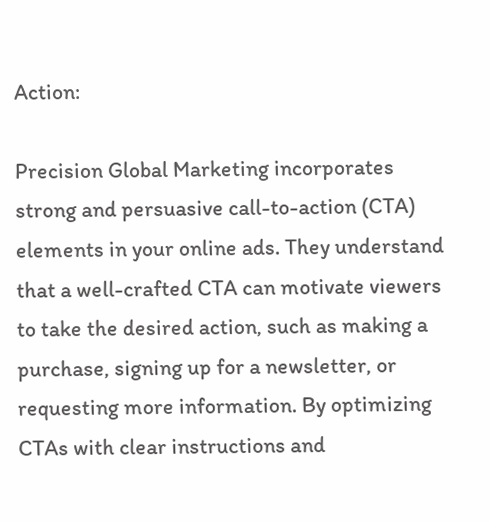Action:

Precision Global Marketing incorporates strong and persuasive call-to-action (CTA) elements in your online ads. They understand that a well-crafted CTA can motivate viewers to take the desired action, such as making a purchase, signing up for a newsletter, or requesting more information. By optimizing CTAs with clear instructions and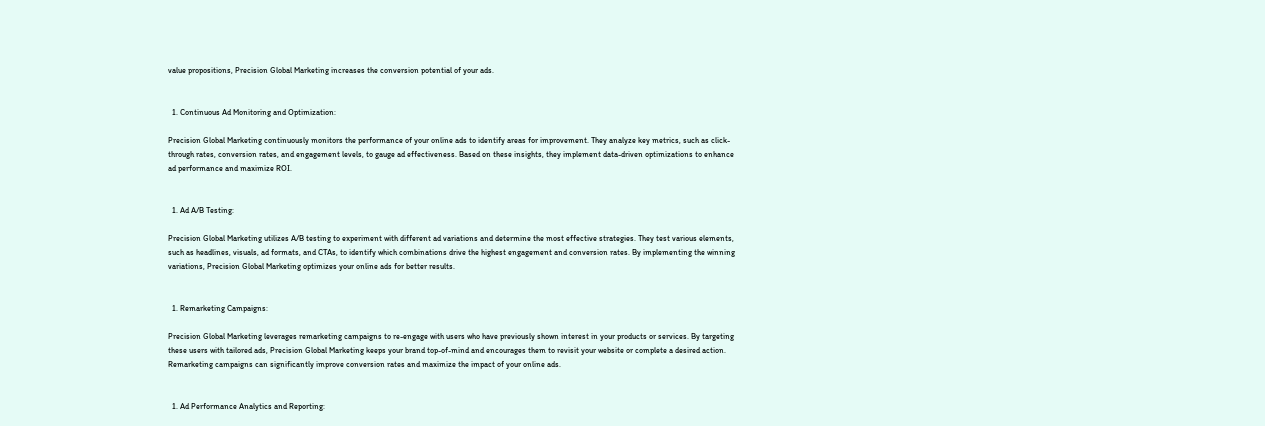value propositions, Precision Global Marketing increases the conversion potential of your ads.


  1. Continuous Ad Monitoring and Optimization:

Precision Global Marketing continuously monitors the performance of your online ads to identify areas for improvement. They analyze key metrics, such as click-through rates, conversion rates, and engagement levels, to gauge ad effectiveness. Based on these insights, they implement data-driven optimizations to enhance ad performance and maximize ROI.


  1. Ad A/B Testing:

Precision Global Marketing utilizes A/B testing to experiment with different ad variations and determine the most effective strategies. They test various elements, such as headlines, visuals, ad formats, and CTAs, to identify which combinations drive the highest engagement and conversion rates. By implementing the winning variations, Precision Global Marketing optimizes your online ads for better results.


  1. Remarketing Campaigns:

Precision Global Marketing leverages remarketing campaigns to re-engage with users who have previously shown interest in your products or services. By targeting these users with tailored ads, Precision Global Marketing keeps your brand top-of-mind and encourages them to revisit your website or complete a desired action. Remarketing campaigns can significantly improve conversion rates and maximize the impact of your online ads.


  1. Ad Performance Analytics and Reporting: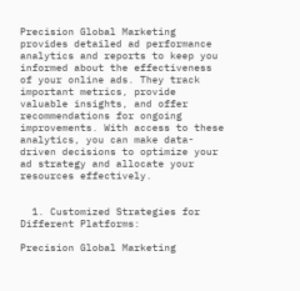Precision Global Marketing provides detailed ad performance analytics and reports to keep you informed about the effectiveness of your online ads. They track important metrics, provide valuable insights, and offer recommendations for ongoing improvements. With access to these analytics, you can make data-driven decisions to optimize your ad strategy and allocate your resources effectively.


  1. Customized Strategies for Different Platforms:

Precision Global Marketing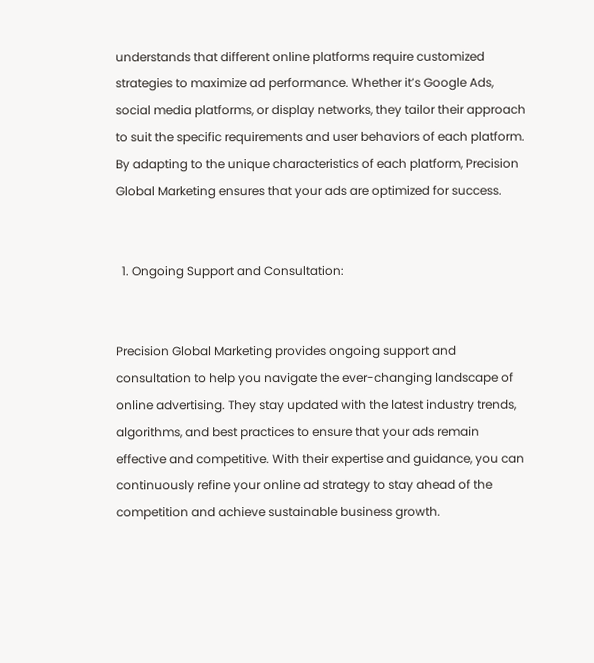understands that different online platforms require customized strategies to maximize ad performance. Whether it’s Google Ads, social media platforms, or display networks, they tailor their approach to suit the specific requirements and user behaviors of each platform. By adapting to the unique characteristics of each platform, Precision Global Marketing ensures that your ads are optimized for success.


  1. Ongoing Support and Consultation:


Precision Global Marketing provides ongoing support and consultation to help you navigate the ever-changing landscape of online advertising. They stay updated with the latest industry trends, algorithms, and best practices to ensure that your ads remain effective and competitive. With their expertise and guidance, you can continuously refine your online ad strategy to stay ahead of the competition and achieve sustainable business growth.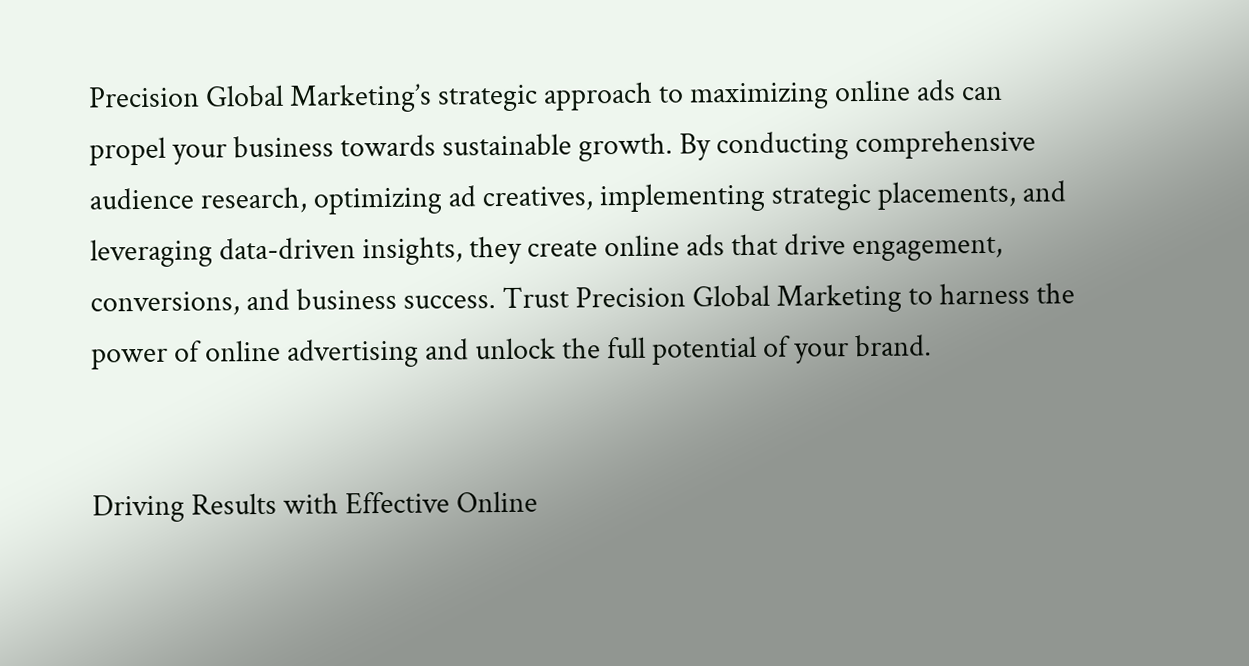Precision Global Marketing’s strategic approach to maximizing online ads can propel your business towards sustainable growth. By conducting comprehensive audience research, optimizing ad creatives, implementing strategic placements, and leveraging data-driven insights, they create online ads that drive engagement, conversions, and business success. Trust Precision Global Marketing to harness the power of online advertising and unlock the full potential of your brand.


Driving Results with Effective Online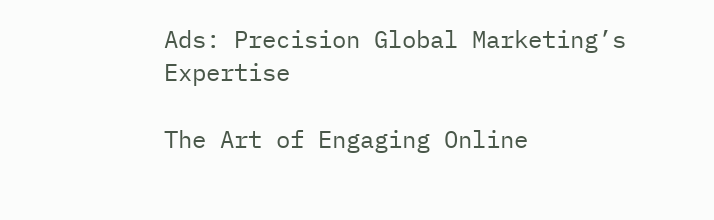Ads: Precision Global Marketing’s Expertise

The Art of Engaging Online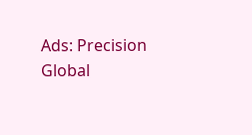Ads: Precision Global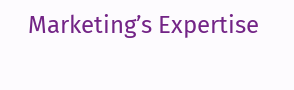Marketing’s Expertise